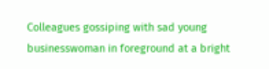Colleagues gossiping with sad young businesswoman in foreground at a bright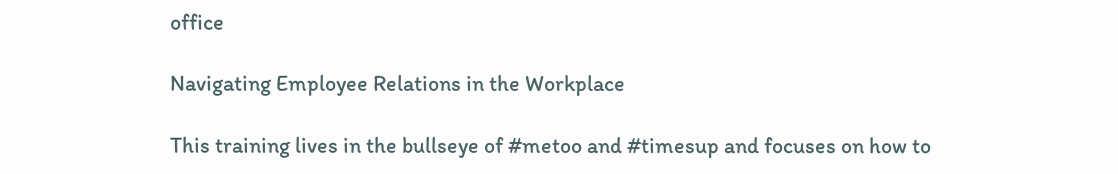office

Navigating Employee Relations in the Workplace

This training lives in the bullseye of #metoo and #timesup and focuses on how to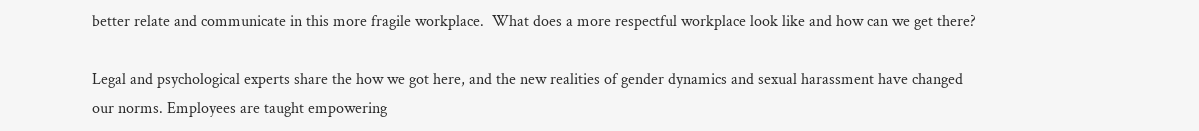better relate and communicate in this more fragile workplace.  What does a more respectful workplace look like and how can we get there?

Legal and psychological experts share the how we got here, and the new realities of gender dynamics and sexual harassment have changed our norms. Employees are taught empowering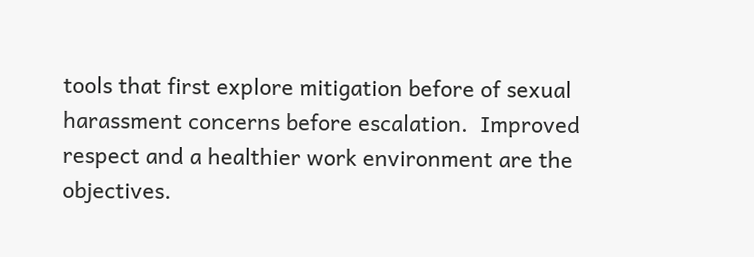tools that first explore mitigation before of sexual harassment concerns before escalation.  Improved respect and a healthier work environment are the objectives.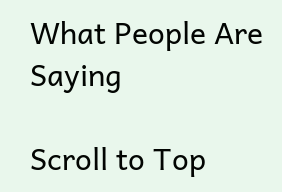What People Are Saying

Scroll to Top